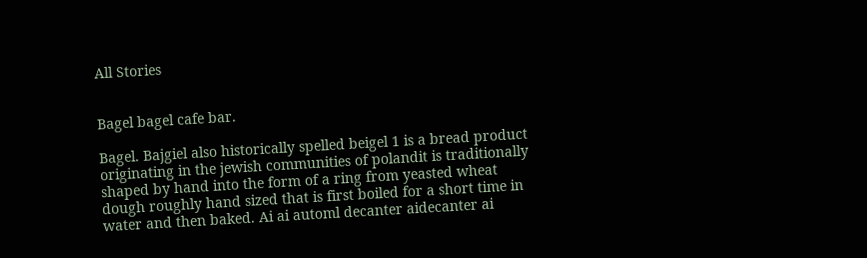All Stories


Bagel bagel cafe bar.

Bagel. Bajgiel also historically spelled beigel 1 is a bread product originating in the jewish communities of polandit is traditionally shaped by hand into the form of a ring from yeasted wheat dough roughly hand sized that is first boiled for a short time in water and then baked. Ai ai automl decanter aidecanter ai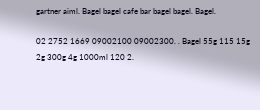gartner aiml. Bagel bagel cafe bar bagel bagel. Bagel.

02 2752 1669 09002100 09002300. . Bagel 55g 115 15g 2g 300g 4g 1000ml 120 2.